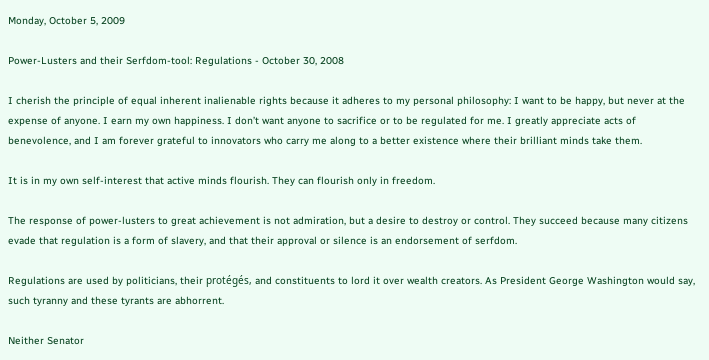Monday, October 5, 2009

Power-Lusters and their Serfdom-tool: Regulations - October 30, 2008

I cherish the principle of equal inherent inalienable rights because it adheres to my personal philosophy: I want to be happy, but never at the expense of anyone. I earn my own happiness. I don’t want anyone to sacrifice or to be regulated for me. I greatly appreciate acts of benevolence, and I am forever grateful to innovators who carry me along to a better existence where their brilliant minds take them.

It is in my own self-interest that active minds flourish. They can flourish only in freedom.

The response of power-lusters to great achievement is not admiration, but a desire to destroy or control. They succeed because many citizens evade that regulation is a form of slavery, and that their approval or silence is an endorsement of serfdom.

Regulations are used by politicians, their protégés, and constituents to lord it over wealth creators. As President George Washington would say, such tyranny and these tyrants are abhorrent.

Neither Senator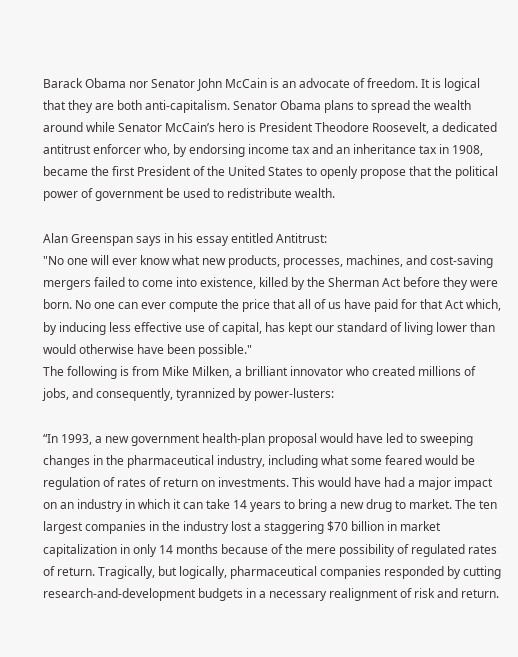Barack Obama nor Senator John McCain is an advocate of freedom. It is logical that they are both anti-capitalism. Senator Obama plans to spread the wealth around while Senator McCain’s hero is President Theodore Roosevelt, a dedicated antitrust enforcer who, by endorsing income tax and an inheritance tax in 1908, became the first President of the United States to openly propose that the political power of government be used to redistribute wealth.

Alan Greenspan says in his essay entitled Antitrust:
"No one will ever know what new products, processes, machines, and cost-saving mergers failed to come into existence, killed by the Sherman Act before they were born. No one can ever compute the price that all of us have paid for that Act which, by inducing less effective use of capital, has kept our standard of living lower than would otherwise have been possible."
The following is from Mike Milken, a brilliant innovator who created millions of jobs, and consequently, tyrannized by power-lusters:

“In 1993, a new government health-plan proposal would have led to sweeping changes in the pharmaceutical industry, including what some feared would be regulation of rates of return on investments. This would have had a major impact on an industry in which it can take 14 years to bring a new drug to market. The ten largest companies in the industry lost a staggering $70 billion in market capitalization in only 14 months because of the mere possibility of regulated rates of return. Tragically, but logically, pharmaceutical companies responded by cutting research-and-development budgets in a necessary realignment of risk and return.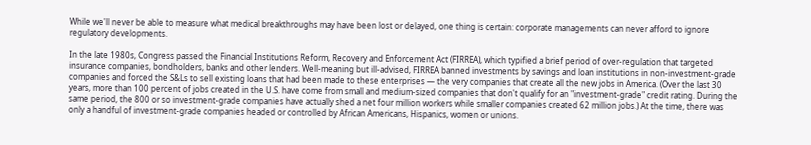While we'll never be able to measure what medical breakthroughs may have been lost or delayed, one thing is certain: corporate managements can never afford to ignore regulatory developments.

In the late 1980s, Congress passed the Financial Institutions Reform, Recovery and Enforcement Act (FIRREA), which typified a brief period of over-regulation that targeted insurance companies, bondholders, banks and other lenders. Well-meaning but ill-advised, FIRREA banned investments by savings and loan institutions in non-investment-grade companies and forced the S&Ls to sell existing loans that had been made to these enterprises — the very companies that create all the new jobs in America. (Over the last 30 years, more than 100 percent of jobs created in the U.S. have come from small and medium-sized companies that don't qualify for an "investment-grade" credit rating. During the same period, the 800 or so investment-grade companies have actually shed a net four million workers while smaller companies created 62 million jobs.) At the time, there was only a handful of investment-grade companies headed or controlled by African Americans, Hispanics, women or unions.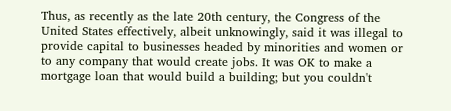Thus, as recently as the late 20th century, the Congress of the United States effectively, albeit unknowingly, said it was illegal to provide capital to businesses headed by minorities and women or to any company that would create jobs. It was OK to make a mortgage loan that would build a building; but you couldn't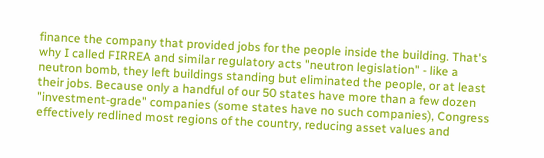finance the company that provided jobs for the people inside the building. That's why I called FIRREA and similar regulatory acts "neutron legislation" - like a neutron bomb, they left buildings standing but eliminated the people, or at least their jobs. Because only a handful of our 50 states have more than a few dozen "investment-grade" companies (some states have no such companies), Congress effectively redlined most regions of the country, reducing asset values and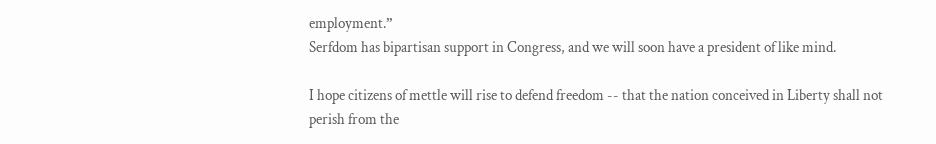employment.”
Serfdom has bipartisan support in Congress, and we will soon have a president of like mind.

I hope citizens of mettle will rise to defend freedom -- that the nation conceived in Liberty shall not perish from the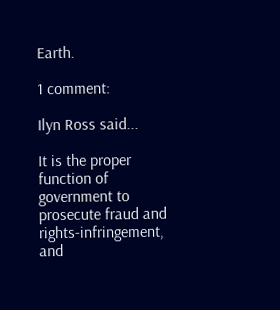Earth.

1 comment:

Ilyn Ross said...

It is the proper function of government to prosecute fraud and rights-infringement, and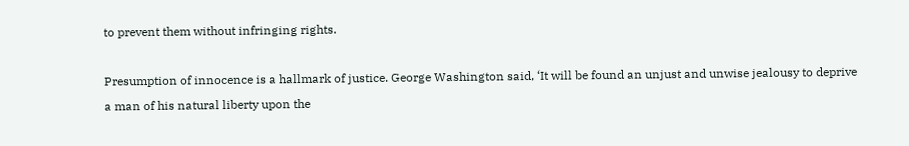to prevent them without infringing rights.

Presumption of innocence is a hallmark of justice. George Washington said, ‘It will be found an unjust and unwise jealousy to deprive a man of his natural liberty upon the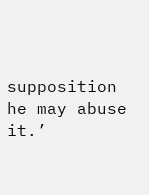supposition he may abuse it.’